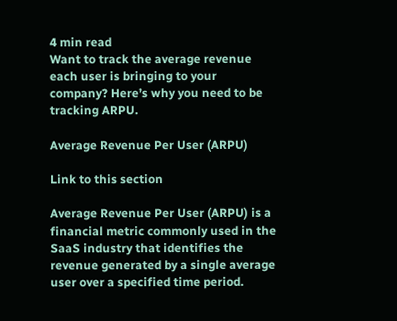4 min read
Want to track the average revenue each user is bringing to your company? Here’s why you need to be tracking ARPU.

Average Revenue Per User (ARPU)

Link to this section

Average Revenue Per User (ARPU) is a financial metric commonly used in the SaaS industry that identifies the revenue generated by a single average user over a specified time period.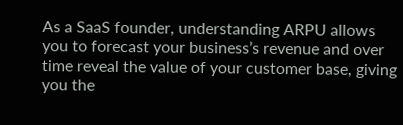As a SaaS founder, understanding ARPU allows you to forecast your business’s revenue and over time reveal the value of your customer base, giving you the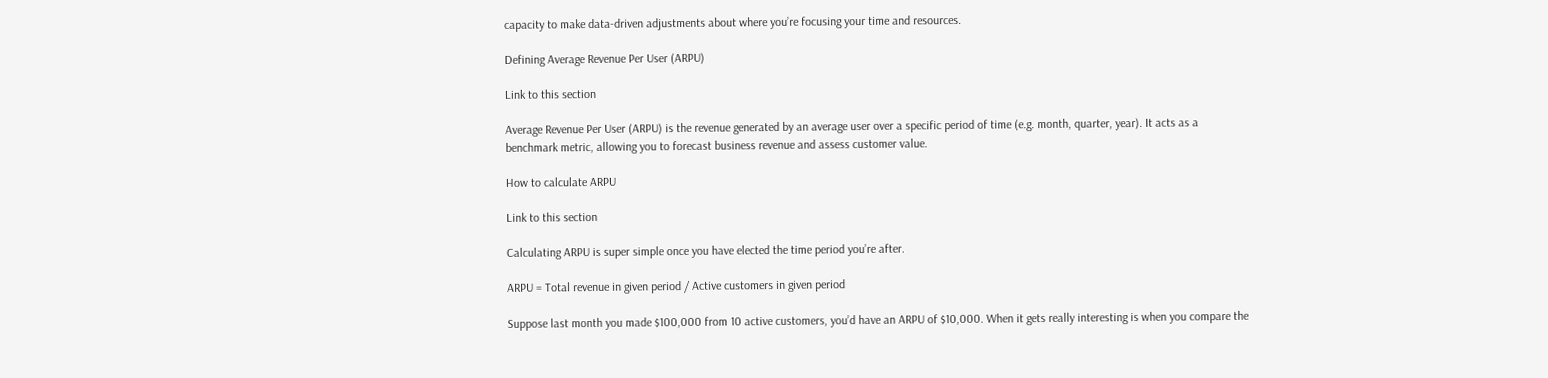capacity to make data-driven adjustments about where you’re focusing your time and resources.

Defining Average Revenue Per User (ARPU)

Link to this section

Average Revenue Per User (ARPU) is the revenue generated by an average user over a specific period of time (e.g. month, quarter, year). It acts as a benchmark metric, allowing you to forecast business revenue and assess customer value.

How to calculate ARPU

Link to this section

Calculating ARPU is super simple once you have elected the time period you’re after.

ARPU = Total revenue in given period / Active customers in given period

Suppose last month you made $100,000 from 10 active customers, you’d have an ARPU of $10,000. When it gets really interesting is when you compare the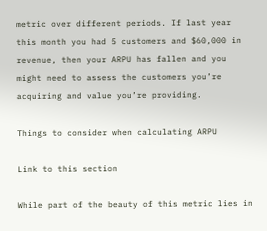metric over different periods. If last year this month you had 5 customers and $60,000 in revenue, then your ARPU has fallen and you might need to assess the customers you’re acquiring and value you’re providing.

Things to consider when calculating ARPU

Link to this section

While part of the beauty of this metric lies in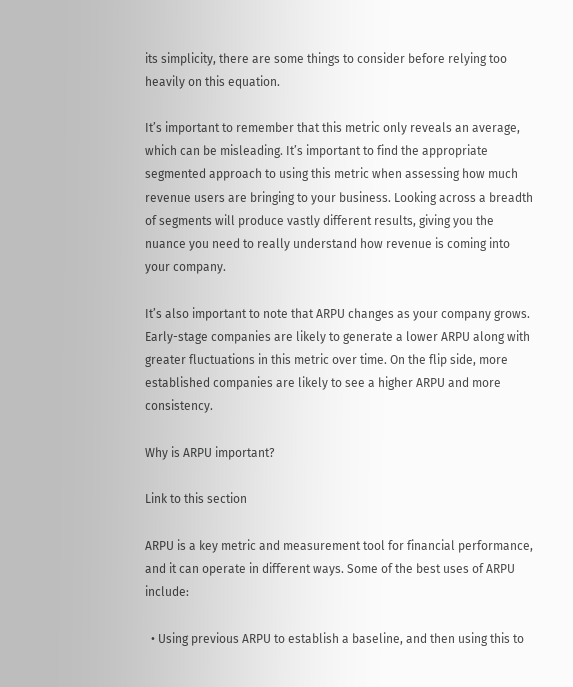its simplicity, there are some things to consider before relying too heavily on this equation.

It’s important to remember that this metric only reveals an average, which can be misleading. It’s important to find the appropriate segmented approach to using this metric when assessing how much revenue users are bringing to your business. Looking across a breadth of segments will produce vastly different results, giving you the nuance you need to really understand how revenue is coming into your company.

It’s also important to note that ARPU changes as your company grows. Early-stage companies are likely to generate a lower ARPU along with greater fluctuations in this metric over time. On the flip side, more established companies are likely to see a higher ARPU and more consistency.

Why is ARPU important?

Link to this section

ARPU is a key metric and measurement tool for financial performance, and it can operate in different ways. Some of the best uses of ARPU include:

  • Using previous ARPU to establish a baseline, and then using this to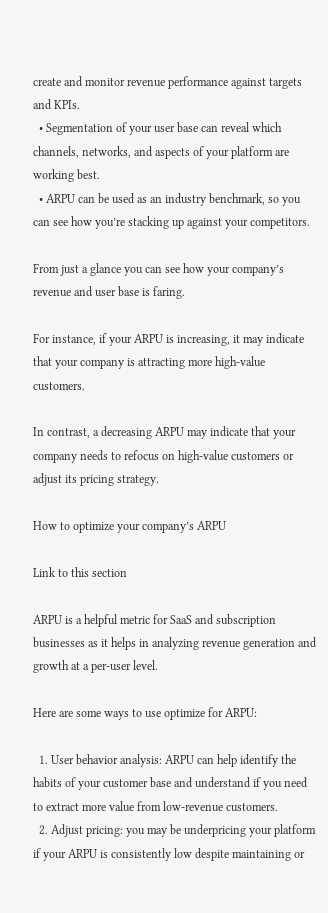create and monitor revenue performance against targets and KPIs.
  • Segmentation of your user base can reveal which channels, networks, and aspects of your platform are working best.
  • ARPU can be used as an industry benchmark, so you can see how you’re stacking up against your competitors.

From just a glance you can see how your company’s revenue and user base is faring.

For instance, if your ARPU is increasing, it may indicate that your company is attracting more high-value customers.

In contrast, a decreasing ARPU may indicate that your company needs to refocus on high-value customers or adjust its pricing strategy.

How to optimize your company’s ARPU

Link to this section

ARPU is a helpful metric for SaaS and subscription businesses as it helps in analyzing revenue generation and growth at a per-user level.

Here are some ways to use optimize for ARPU:

  1. User behavior analysis: ARPU can help identify the habits of your customer base and understand if you need to extract more value from low-revenue customers.
  2. Adjust pricing: you may be underpricing your platform if your ARPU is consistently low despite maintaining or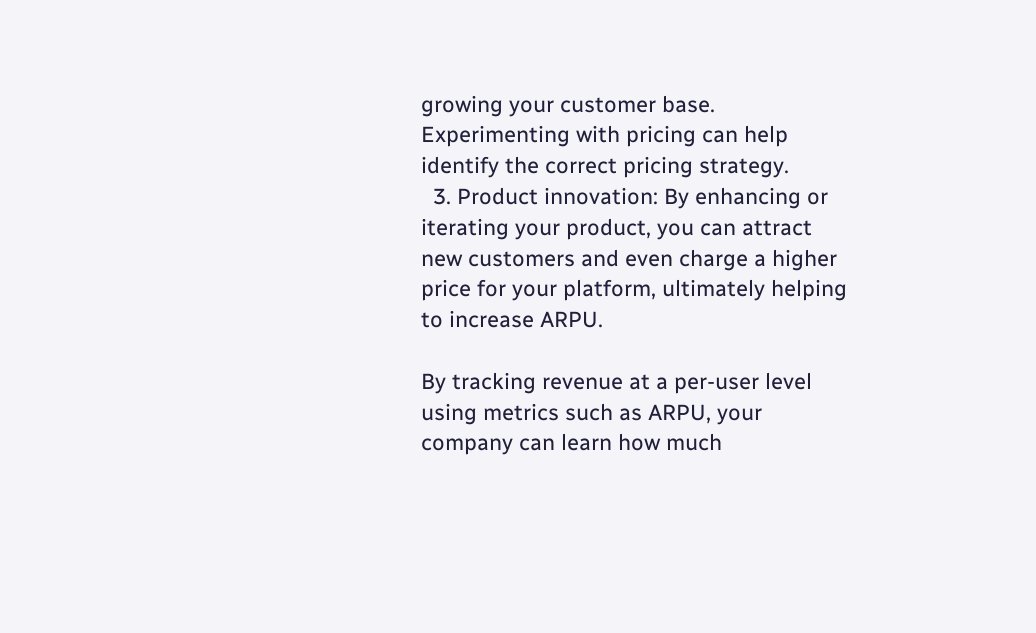growing your customer base. Experimenting with pricing can help identify the correct pricing strategy.
  3. Product innovation: By enhancing or iterating your product, you can attract new customers and even charge a higher price for your platform, ultimately helping to increase ARPU.

By tracking revenue at a per-user level using metrics such as ARPU, your company can learn how much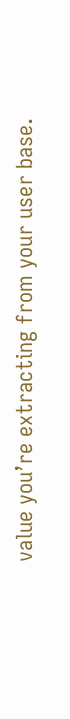value you’re extracting from your user base.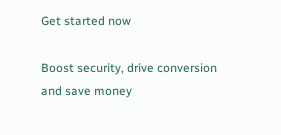Get started now

Boost security, drive conversion and save money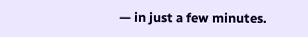— in just a few minutes.